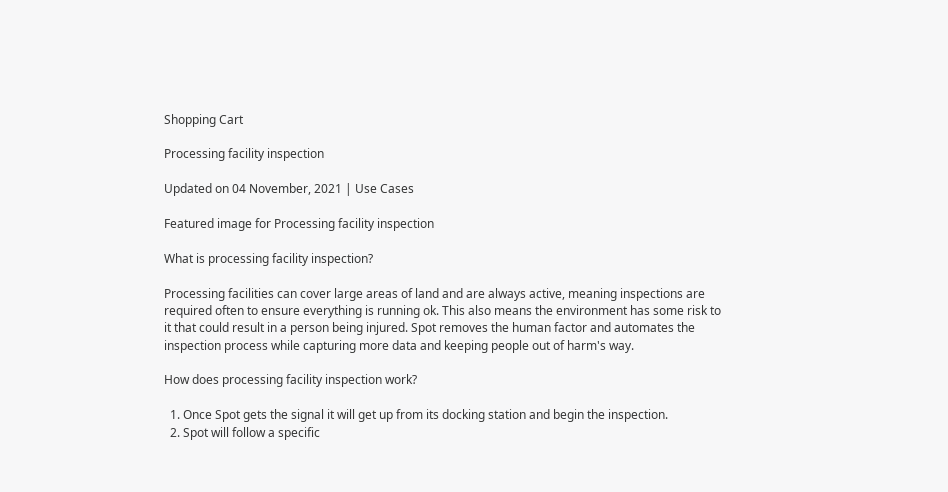Shopping Cart

Processing facility inspection

Updated on 04 November, 2021 | Use Cases

Featured image for Processing facility inspection

What is processing facility inspection?

Processing facilities can cover large areas of land and are always active, meaning inspections are required often to ensure everything is running ok. This also means the environment has some risk to it that could result in a person being injured. Spot removes the human factor and automates the inspection process while capturing more data and keeping people out of harm's way.

How does processing facility inspection work?

  1. Once Spot gets the signal it will get up from its docking station and begin the inspection.
  2. Spot will follow a specific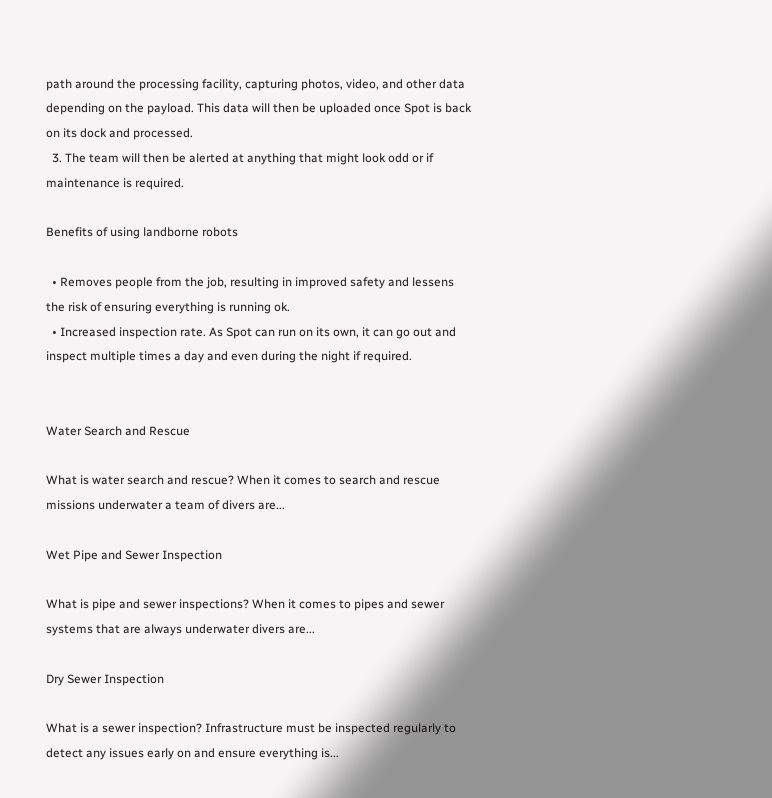path around the processing facility, capturing photos, video, and other data depending on the payload. This data will then be uploaded once Spot is back on its dock and processed.
  3. The team will then be alerted at anything that might look odd or if maintenance is required.

Benefits of using landborne robots

  • Removes people from the job, resulting in improved safety and lessens the risk of ensuring everything is running ok.
  • Increased inspection rate. As Spot can run on its own, it can go out and inspect multiple times a day and even during the night if required.


Water Search and Rescue

What is water search and rescue? When it comes to search and rescue missions underwater a team of divers are...

Wet Pipe and Sewer Inspection

What is pipe and sewer inspections? When it comes to pipes and sewer systems that are always underwater divers are...

Dry Sewer Inspection

What is a sewer inspection? Infrastructure must be inspected regularly to detect any issues early on and ensure everything is...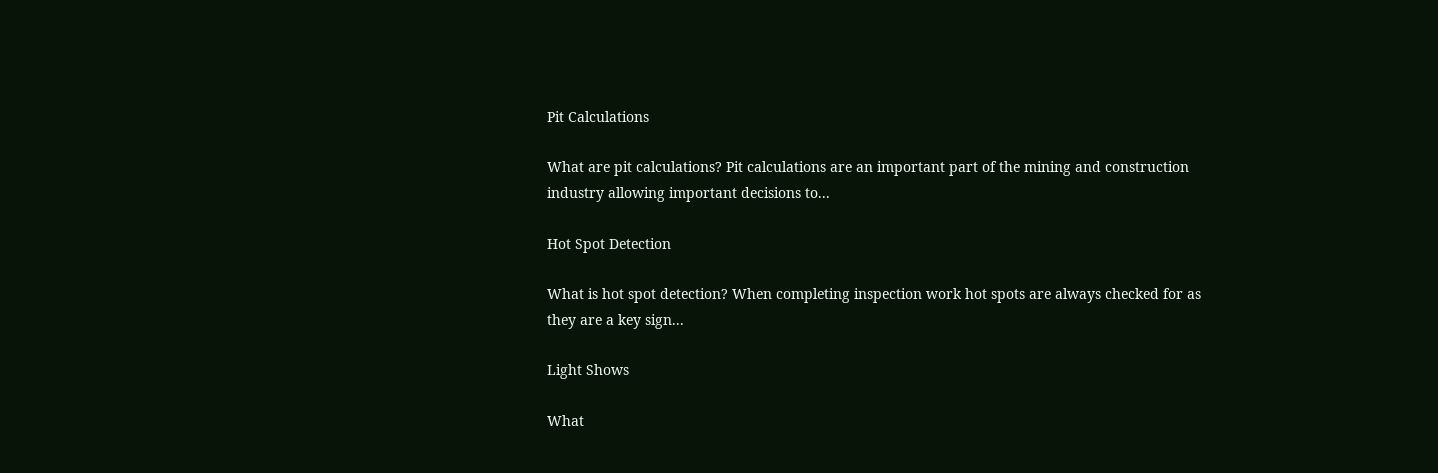Pit Calculations

What are pit calculations? Pit calculations are an important part of the mining and construction industry allowing important decisions to...

Hot Spot Detection

What is hot spot detection? When completing inspection work hot spots are always checked for as they are a key sign...

Light Shows

What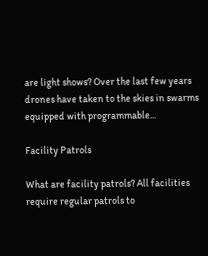are light shows? Over the last few years drones have taken to the skies in swarms equipped with programmable...

Facility Patrols

What are facility patrols? All facilities require regular patrols to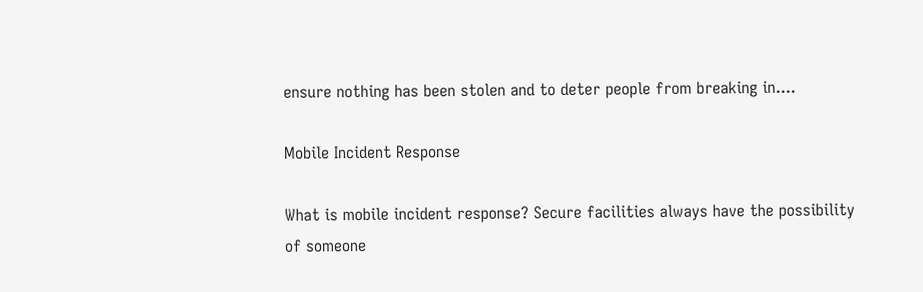ensure nothing has been stolen and to deter people from breaking in....

Mobile Incident Response

What is mobile incident response? Secure facilities always have the possibility of someone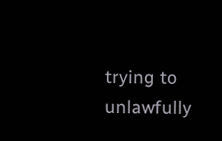trying to unlawfully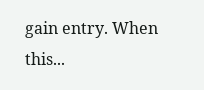gain entry. When this...